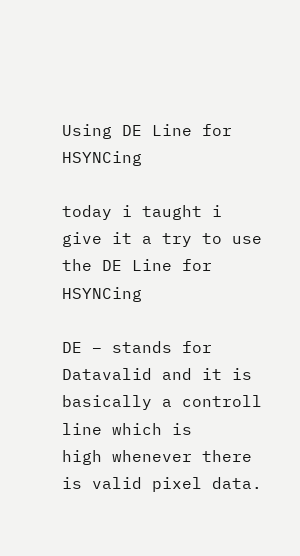Using DE Line for HSYNCing

today i taught i give it a try to use the DE Line for HSYNCing

DE – stands for Datavalid and it is basically a controll line which is
high whenever there is valid pixel data.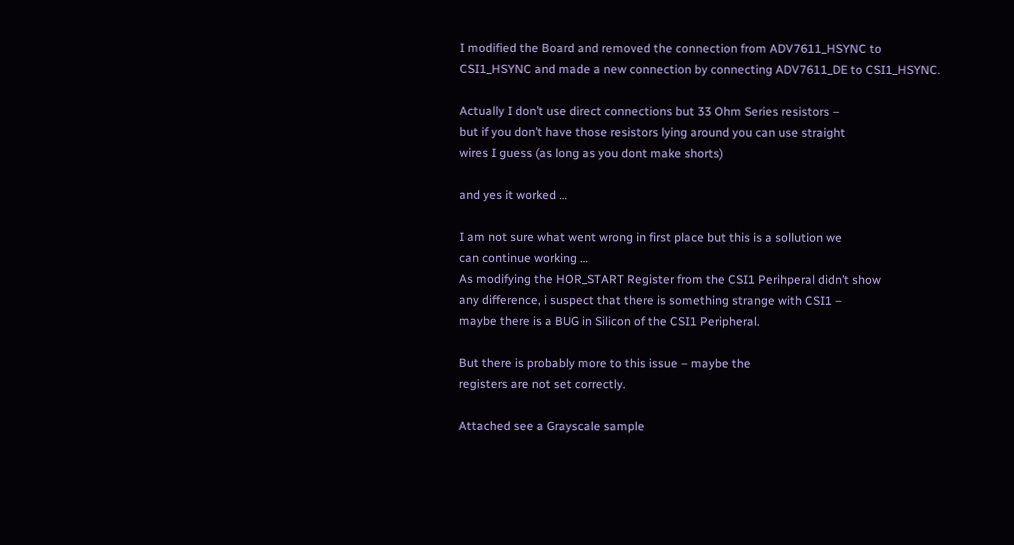I modified the Board and removed the connection from ADV7611_HSYNC to
CSI1_HSYNC and made a new connection by connecting ADV7611_DE to CSI1_HSYNC.

Actually I don’t use direct connections but 33 Ohm Series resistors –
but if you don’t have those resistors lying around you can use straight
wires I guess (as long as you dont make shorts)

and yes it worked …

I am not sure what went wrong in first place but this is a sollution we
can continue working …
As modifying the HOR_START Register from the CSI1 Perihperal didn’t show
any difference, i suspect that there is something strange with CSI1 –
maybe there is a BUG in Silicon of the CSI1 Peripheral.

But there is probably more to this issue – maybe the
registers are not set correctly.

Attached see a Grayscale sample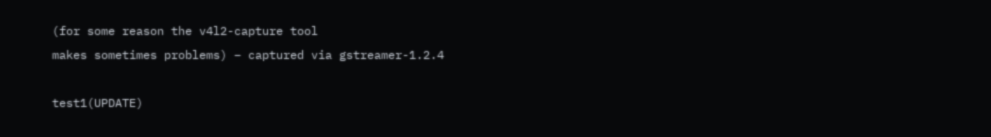(for some reason the v4l2-capture tool
makes sometimes problems) – captured via gstreamer-1.2.4

test1(UPDATE)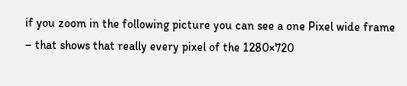if you zoom in the following picture you can see a one Pixel wide frame – that shows that really every pixel of the 1280×720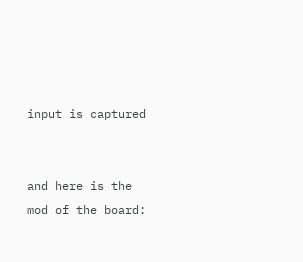input is captured


and here is the mod of the board: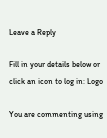Leave a Reply

Fill in your details below or click an icon to log in: Logo

You are commenting using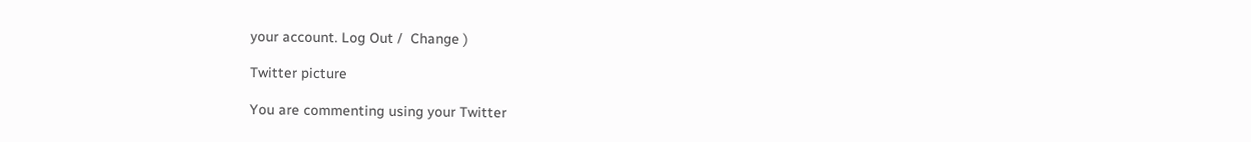your account. Log Out /  Change )

Twitter picture

You are commenting using your Twitter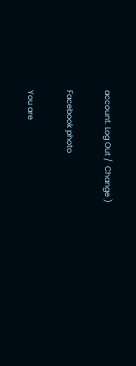account. Log Out /  Change )

Facebook photo

You are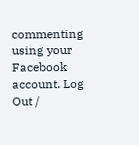commenting using your Facebook account. Log Out /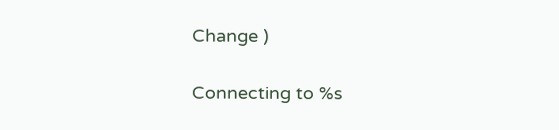Change )

Connecting to %s